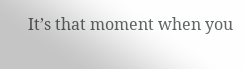It’s that moment when you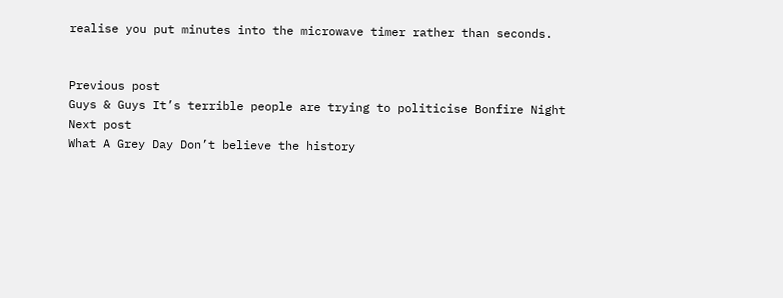realise you put minutes into the microwave timer rather than seconds.


Previous post
Guys & Guys It’s terrible people are trying to politicise Bonfire Night
Next post
What A Grey Day Don’t believe the history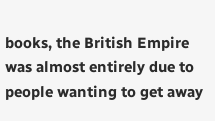books, the British Empire was almost entirely due to people wanting to get away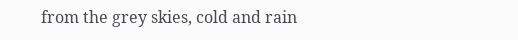from the grey skies, cold and rain